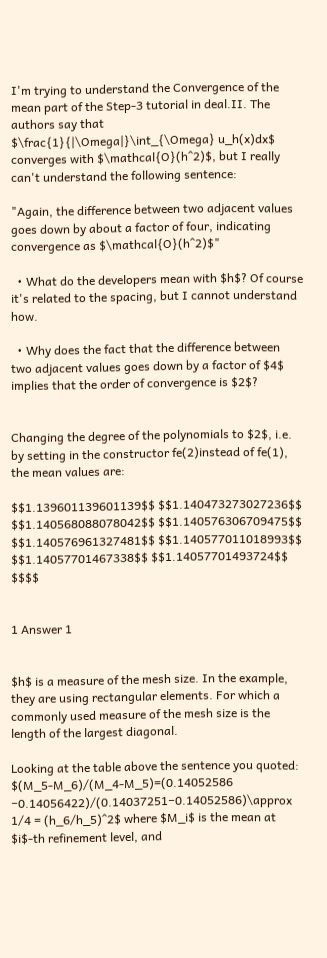I'm trying to understand the Convergence of the mean part of the Step-3 tutorial in deal.II. The authors say that $\frac{1}{|\Omega|}\int_{\Omega} u_h(x)dx$ converges with $\mathcal{O}(h^2)$, but I really can't understand the following sentence:

"Again, the difference between two adjacent values goes down by about a factor of four, indicating convergence as $\mathcal{O}(h^2)$"

  • What do the developers mean with $h$? Of course it's related to the spacing, but I cannot understand how.

  • Why does the fact that the difference between two adjacent values goes down by a factor of $4$ implies that the order of convergence is $2$?


Changing the degree of the polynomials to $2$, i.e. by setting in the constructor fe(2)instead of fe(1), the mean values are:

$$1.139601139601139$$ $$1.140473273027236$$ $$1.140568088078042$$ $$1.140576306709475$$ $$1.140576961327481$$ $$1.140577011018993$$ $$1.14057701467338$$ $$1.14057701493724$$ $$$$


1 Answer 1


$h$ is a measure of the mesh size. In the example, they are using rectangular elements. For which a commonly used measure of the mesh size is the length of the largest diagonal.

Looking at the table above the sentence you quoted: $(M_5-M_6)/(M_4-M_5)=(0.14052586 −0.14056422)/(0.14037251−0.14052586)\approx 1/4 = (h_6/h_5)^2$ where $M_i$ is the mean at $i$-th refinement level, and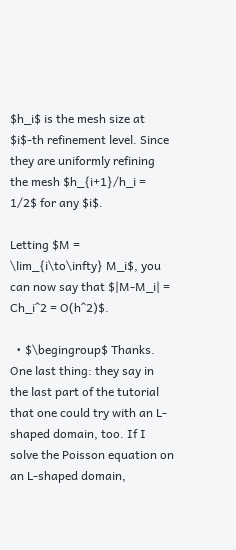$h_i$ is the mesh size at $i$-th refinement level. Since they are uniformly refining the mesh $h_{i+1}/h_i = 1/2$ for any $i$.

Letting $M = \lim_{i\to\infty} M_i$, you can now say that $|M-M_i| = Ch_i^2 = O(h^2)$.

  • $\begingroup$ Thanks. One last thing: they say in the last part of the tutorial that one could try with an L-shaped domain, too. If I solve the Poisson equation on an L-shaped domain,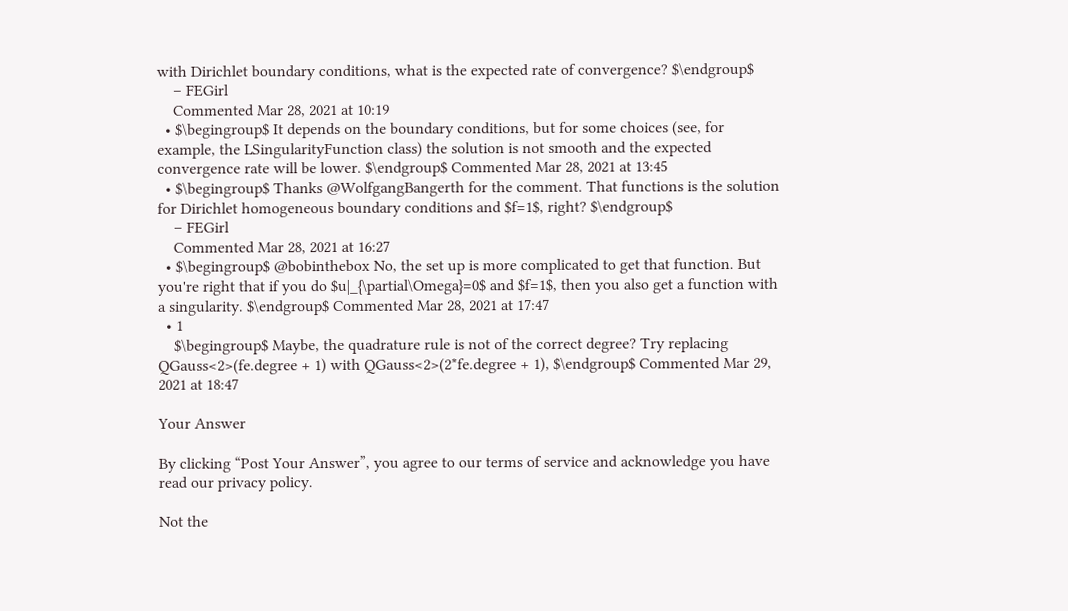with Dirichlet boundary conditions, what is the expected rate of convergence? $\endgroup$
    – FEGirl
    Commented Mar 28, 2021 at 10:19
  • $\begingroup$ It depends on the boundary conditions, but for some choices (see, for example, the LSingularityFunction class) the solution is not smooth and the expected convergence rate will be lower. $\endgroup$ Commented Mar 28, 2021 at 13:45
  • $\begingroup$ Thanks @WolfgangBangerth for the comment. That functions is the solution for Dirichlet homogeneous boundary conditions and $f=1$, right? $\endgroup$
    – FEGirl
    Commented Mar 28, 2021 at 16:27
  • $\begingroup$ @bobinthebox No, the set up is more complicated to get that function. But you're right that if you do $u|_{\partial\Omega}=0$ and $f=1$, then you also get a function with a singularity. $\endgroup$ Commented Mar 28, 2021 at 17:47
  • 1
    $\begingroup$ Maybe, the quadrature rule is not of the correct degree? Try replacing QGauss<2>(fe.degree + 1) with QGauss<2>(2*fe.degree + 1), $\endgroup$ Commented Mar 29, 2021 at 18:47

Your Answer

By clicking “Post Your Answer”, you agree to our terms of service and acknowledge you have read our privacy policy.

Not the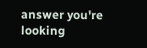answer you're looking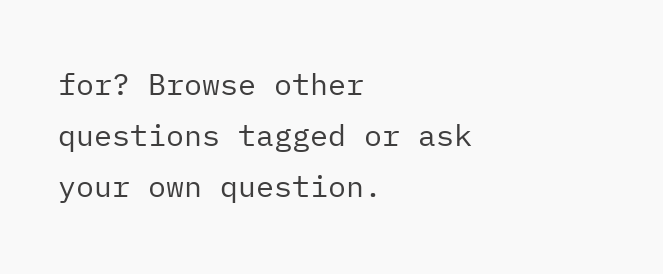for? Browse other questions tagged or ask your own question.